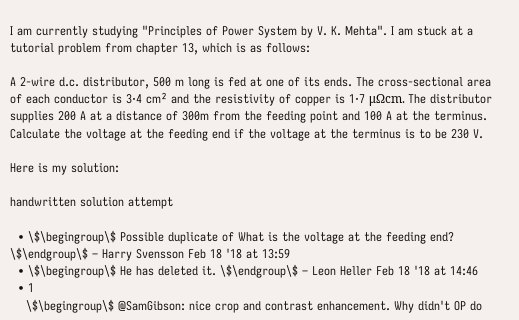I am currently studying "Principles of Power System by V. K. Mehta". I am stuck at a tutorial problem from chapter 13, which is as follows:

A 2-wire d.c. distributor, 500 m long is fed at one of its ends. The cross-sectional area of each conductor is 3·4 cm² and the resistivity of copper is 1·7 μΩcm. The distributor supplies 200 A at a distance of 300m from the feeding point and 100 A at the terminus. Calculate the voltage at the feeding end if the voltage at the terminus is to be 230 V.

Here is my solution:

handwritten solution attempt

  • \$\begingroup\$ Possible duplicate of What is the voltage at the feeding end? \$\endgroup\$ – Harry Svensson Feb 18 '18 at 13:59
  • \$\begingroup\$ He has deleted it. \$\endgroup\$ – Leon Heller Feb 18 '18 at 14:46
  • 1
    \$\begingroup\$ @SamGibson: nice crop and contrast enhancement. Why didn't OP do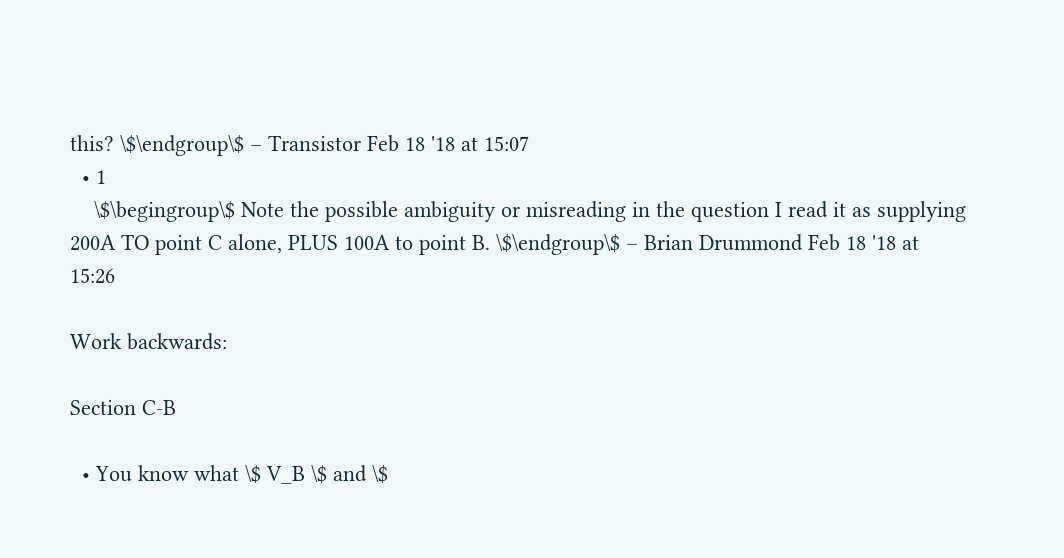this? \$\endgroup\$ – Transistor Feb 18 '18 at 15:07
  • 1
    \$\begingroup\$ Note the possible ambiguity or misreading in the question I read it as supplying 200A TO point C alone, PLUS 100A to point B. \$\endgroup\$ – Brian Drummond Feb 18 '18 at 15:26

Work backwards:

Section C-B

  • You know what \$ V_B \$ and \$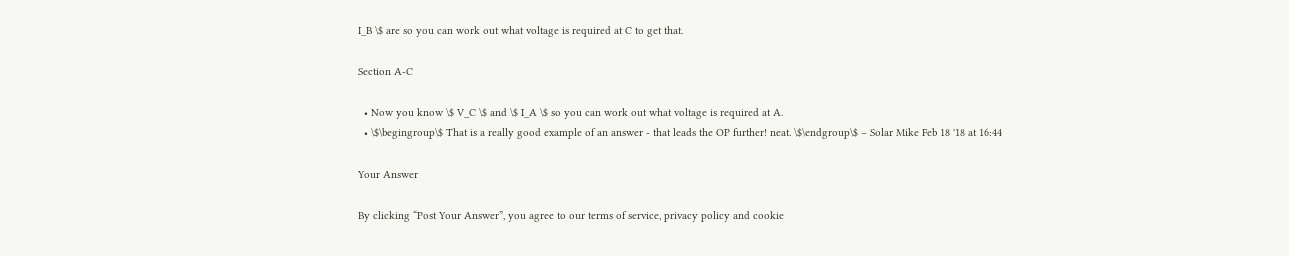I_B \$ are so you can work out what voltage is required at C to get that.

Section A-C

  • Now you know \$ V_C \$ and \$ I_A \$ so you can work out what voltage is required at A.
  • \$\begingroup\$ That is a really good example of an answer - that leads the OP further! neat. \$\endgroup\$ – Solar Mike Feb 18 '18 at 16:44

Your Answer

By clicking “Post Your Answer”, you agree to our terms of service, privacy policy and cookie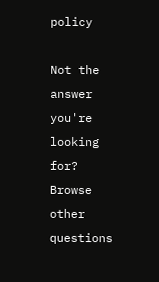policy

Not the answer you're looking for? Browse other questions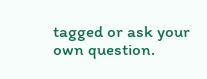tagged or ask your own question.